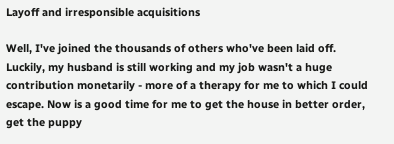Layoff and irresponsible acquisitions

Well, I've joined the thousands of others who've been laid off. Luckily, my husband is still working and my job wasn't a huge contribution monetarily - more of a therapy for me to which I could escape. Now is a good time for me to get the house in better order, get the puppy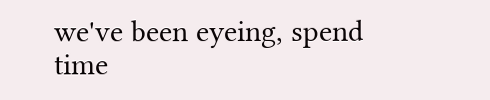we've been eyeing, spend time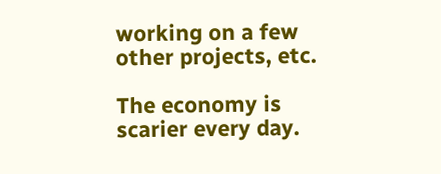working on a few other projects, etc.

The economy is scarier every day.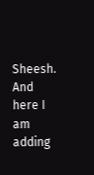Sheesh. And here I am adding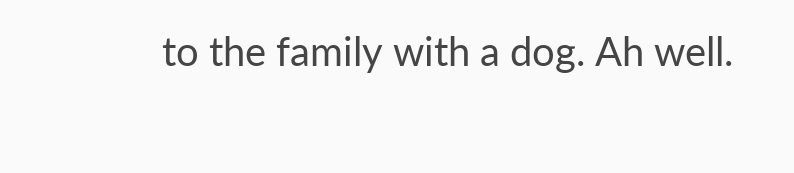to the family with a dog. Ah well.